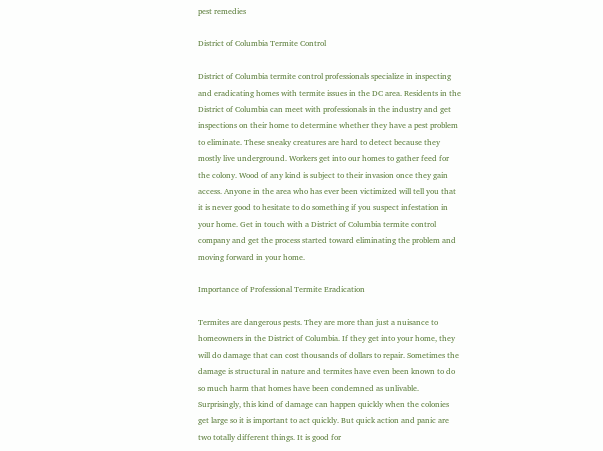pest remedies

District of Columbia Termite Control

District of Columbia termite control professionals specialize in inspecting and eradicating homes with termite issues in the DC area. Residents in the District of Columbia can meet with professionals in the industry and get inspections on their home to determine whether they have a pest problem to eliminate. These sneaky creatures are hard to detect because they mostly live underground. Workers get into our homes to gather feed for the colony. Wood of any kind is subject to their invasion once they gain access. Anyone in the area who has ever been victimized will tell you that it is never good to hesitate to do something if you suspect infestation in your home. Get in touch with a District of Columbia termite control company and get the process started toward eliminating the problem and moving forward in your home.

Importance of Professional Termite Eradication

Termites are dangerous pests. They are more than just a nuisance to homeowners in the District of Columbia. If they get into your home, they will do damage that can cost thousands of dollars to repair. Sometimes the damage is structural in nature and termites have even been known to do so much harm that homes have been condemned as unlivable. Surprisingly, this kind of damage can happen quickly when the colonies get large so it is important to act quickly. But quick action and panic are two totally different things. It is good for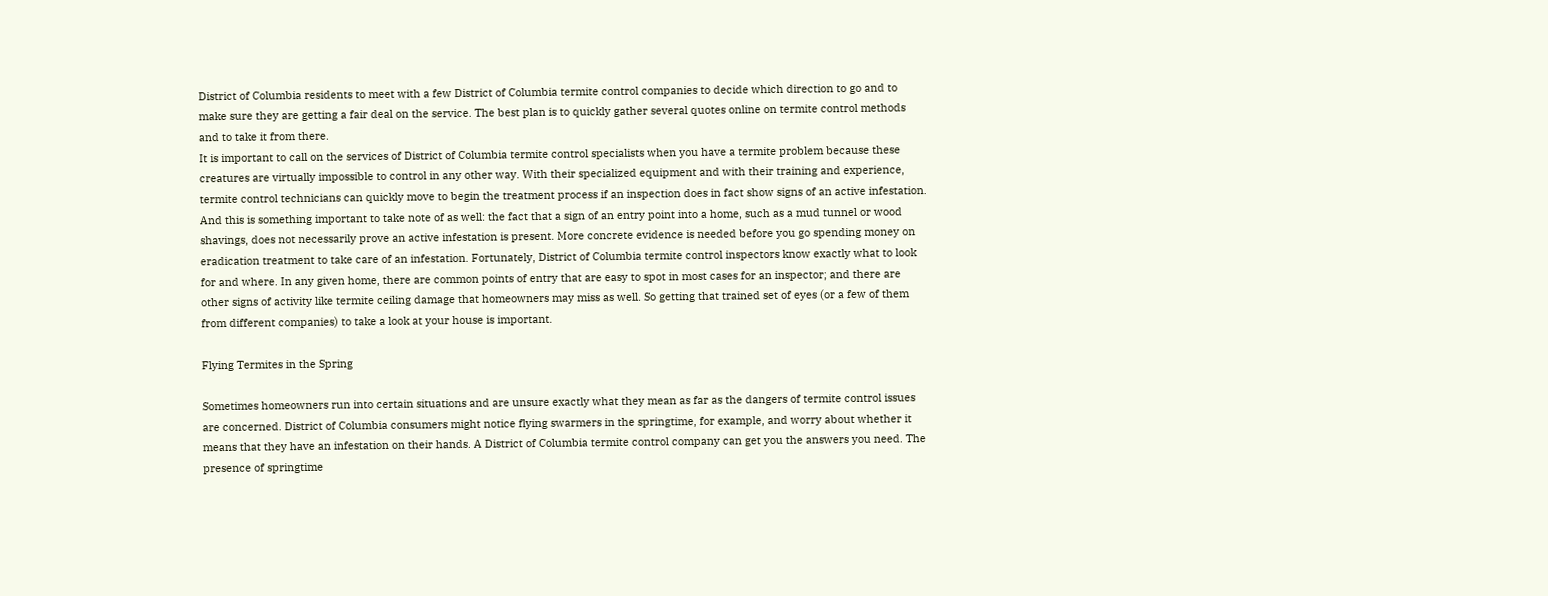District of Columbia residents to meet with a few District of Columbia termite control companies to decide which direction to go and to make sure they are getting a fair deal on the service. The best plan is to quickly gather several quotes online on termite control methods and to take it from there.
It is important to call on the services of District of Columbia termite control specialists when you have a termite problem because these creatures are virtually impossible to control in any other way. With their specialized equipment and with their training and experience, termite control technicians can quickly move to begin the treatment process if an inspection does in fact show signs of an active infestation. And this is something important to take note of as well: the fact that a sign of an entry point into a home, such as a mud tunnel or wood shavings, does not necessarily prove an active infestation is present. More concrete evidence is needed before you go spending money on eradication treatment to take care of an infestation. Fortunately, District of Columbia termite control inspectors know exactly what to look for and where. In any given home, there are common points of entry that are easy to spot in most cases for an inspector; and there are other signs of activity like termite ceiling damage that homeowners may miss as well. So getting that trained set of eyes (or a few of them from different companies) to take a look at your house is important.

Flying Termites in the Spring

Sometimes homeowners run into certain situations and are unsure exactly what they mean as far as the dangers of termite control issues are concerned. District of Columbia consumers might notice flying swarmers in the springtime, for example, and worry about whether it means that they have an infestation on their hands. A District of Columbia termite control company can get you the answers you need. The presence of springtime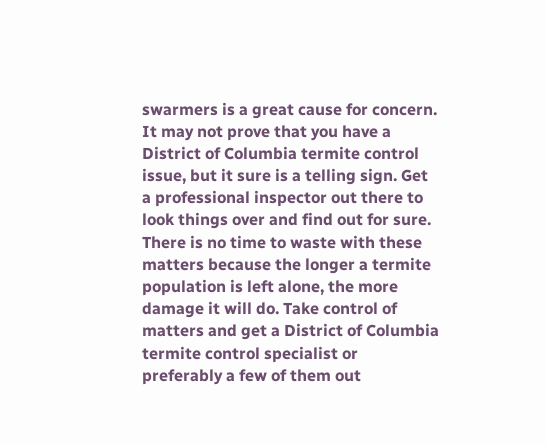swarmers is a great cause for concern. It may not prove that you have a District of Columbia termite control issue, but it sure is a telling sign. Get a professional inspector out there to look things over and find out for sure. There is no time to waste with these matters because the longer a termite population is left alone, the more damage it will do. Take control of matters and get a District of Columbia termite control specialist or preferably a few of them out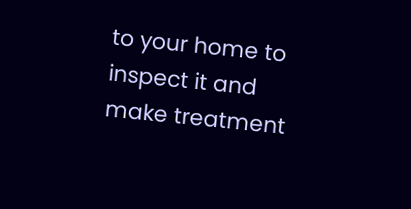to your home to inspect it and make treatment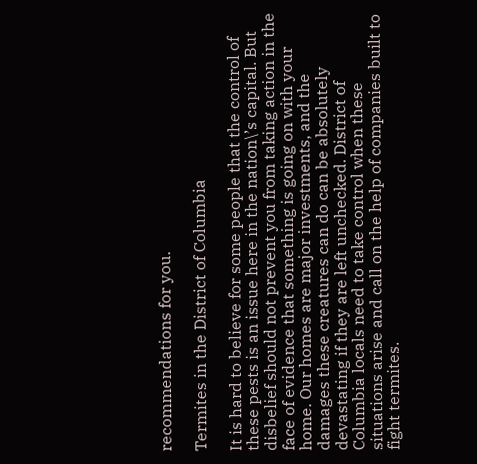recommendations for you.

Termites in the District of Columbia

It is hard to believe for some people that the control of these pests is an issue here in the nation\’s capital. But disbelief should not prevent you from taking action in the face of evidence that something is going on with your home. Our homes are major investments, and the damages these creatures can do can be absolutely devastating if they are left unchecked. District of Columbia locals need to take control when these situations arise and call on the help of companies built to fight termites.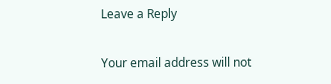Leave a Reply

Your email address will not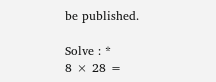be published.

Solve : *
8 × 28 =